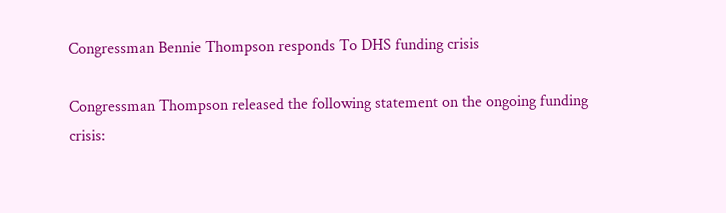Congressman Bennie Thompson responds To DHS funding crisis

Congressman Thompson released the following statement on the ongoing funding crisis: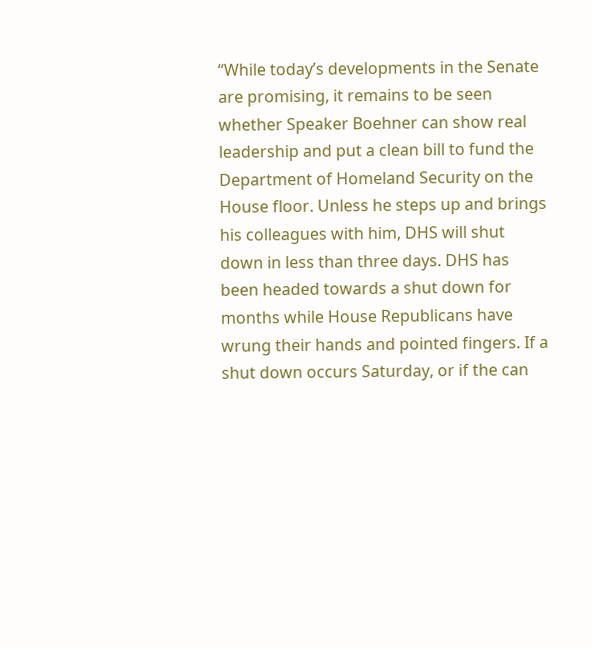“While today’s developments in the Senate are promising, it remains to be seen whether Speaker Boehner can show real leadership and put a clean bill to fund the Department of Homeland Security on the House floor. Unless he steps up and brings his colleagues with him, DHS will shut down in less than three days. DHS has been headed towards a shut down for months while House Republicans have wrung their hands and pointed fingers. If a shut down occurs Saturday, or if the can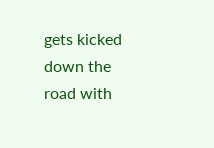gets kicked down the road with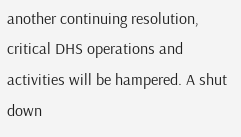another continuing resolution, critical DHS operations and activities will be hampered. A shut down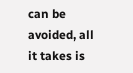can be avoided, all it takes is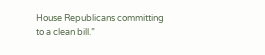House Republicans committing to a clean bill.”